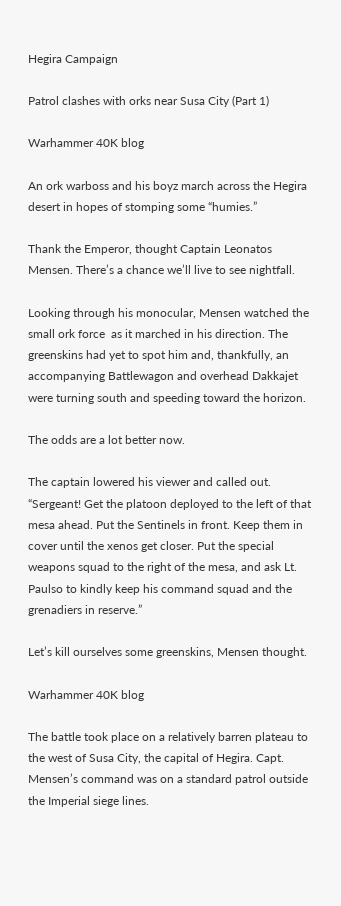Hegira Campaign

Patrol clashes with orks near Susa City (Part 1)

Warhammer 40K blog

An ork warboss and his boyz march across the Hegira desert in hopes of stomping some “humies.”

Thank the Emperor, thought Captain Leonatos Mensen. There’s a chance we’ll live to see nightfall.

Looking through his monocular, Mensen watched the small ork force  as it marched in his direction. The greenskins had yet to spot him and, thankfully, an accompanying Battlewagon and overhead Dakkajet were turning south and speeding toward the horizon.

The odds are a lot better now.

The captain lowered his viewer and called out. “Sergeant! Get the platoon deployed to the left of that mesa ahead. Put the Sentinels in front. Keep them in cover until the xenos get closer. Put the special weapons squad to the right of the mesa, and ask Lt. Paulso to kindly keep his command squad and the grenadiers in reserve.”

Let’s kill ourselves some greenskins, Mensen thought.

Warhammer 40K blog

The battle took place on a relatively barren plateau to the west of Susa City, the capital of Hegira. Capt. Mensen’s command was on a standard patrol outside the Imperial siege lines.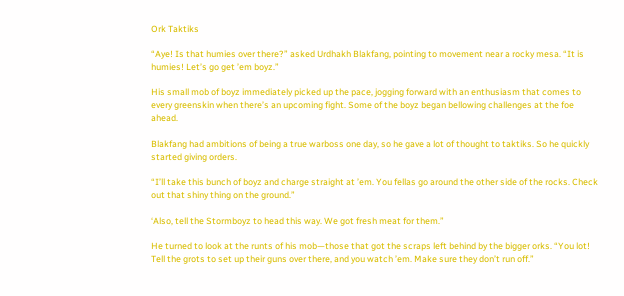Ork Taktiks

“Aye! Is that humies over there?” asked Urdhakh Blakfang, pointing to movement near a rocky mesa. “It is humies! Let’s go get ’em boyz.”

His small mob of boyz immediately picked up the pace, jogging forward with an enthusiasm that comes to every greenskin when there’s an upcoming fight. Some of the boyz began bellowing challenges at the foe ahead.

Blakfang had ambitions of being a true warboss one day, so he gave a lot of thought to taktiks. So he quickly started giving orders.

“I’ll take this bunch of boyz and charge straight at ’em. You fellas go around the other side of the rocks. Check out that shiny thing on the ground.”

‘Also, tell the Stormboyz to head this way. We got fresh meat for them.”

He turned to look at the runts of his mob—those that got the scraps left behind by the bigger orks. “You lot! Tell the grots to set up their guns over there, and you watch ’em. Make sure they don’t run off.”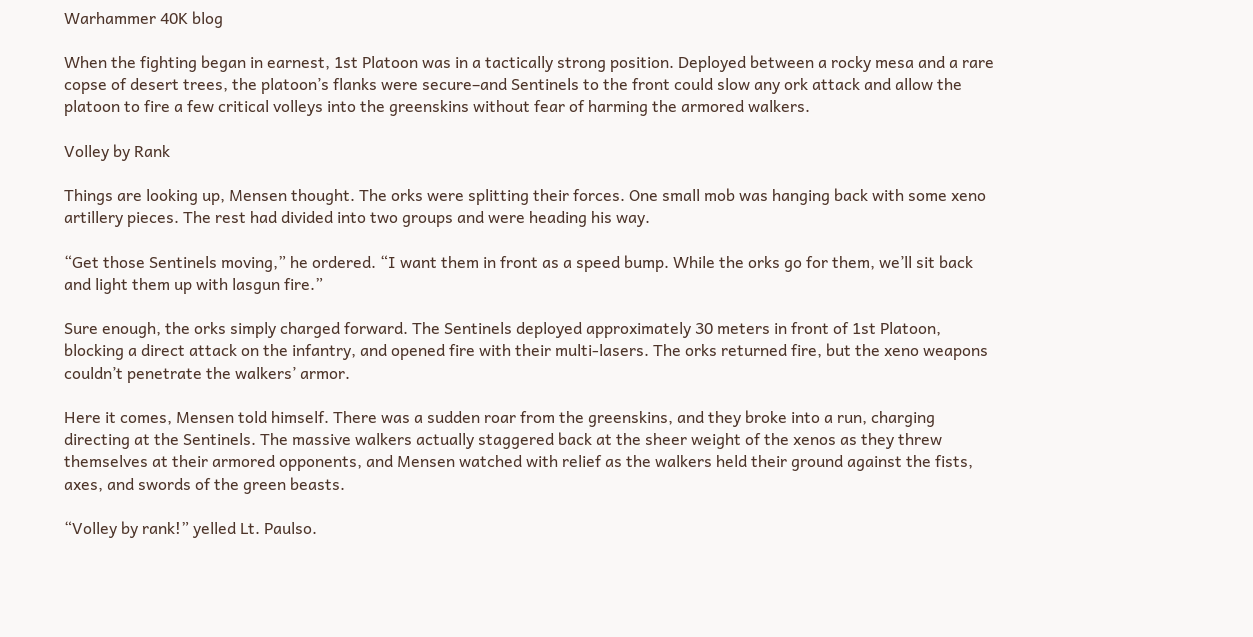Warhammer 40K blog

When the fighting began in earnest, 1st Platoon was in a tactically strong position. Deployed between a rocky mesa and a rare copse of desert trees, the platoon’s flanks were secure–and Sentinels to the front could slow any ork attack and allow the platoon to fire a few critical volleys into the greenskins without fear of harming the armored walkers.

Volley by Rank

Things are looking up, Mensen thought. The orks were splitting their forces. One small mob was hanging back with some xeno artillery pieces. The rest had divided into two groups and were heading his way.

“Get those Sentinels moving,” he ordered. “I want them in front as a speed bump. While the orks go for them, we’ll sit back and light them up with lasgun fire.”

Sure enough, the orks simply charged forward. The Sentinels deployed approximately 30 meters in front of 1st Platoon, blocking a direct attack on the infantry, and opened fire with their multi-lasers. The orks returned fire, but the xeno weapons couldn’t penetrate the walkers’ armor.

Here it comes, Mensen told himself. There was a sudden roar from the greenskins, and they broke into a run, charging directing at the Sentinels. The massive walkers actually staggered back at the sheer weight of the xenos as they threw themselves at their armored opponents, and Mensen watched with relief as the walkers held their ground against the fists, axes, and swords of the green beasts.

“Volley by rank!” yelled Lt. Paulso.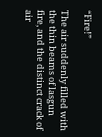“Fire!”

The air suddenly filled with the thin beams of lasgun fire, and the distinct crack of air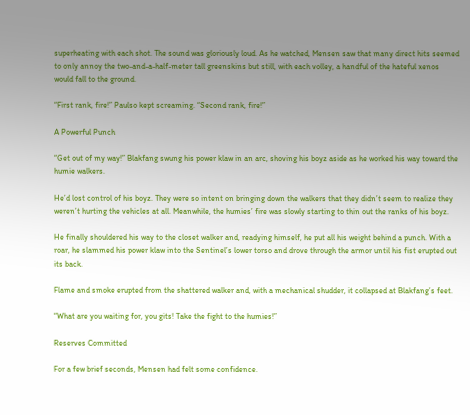superheating with each shot. The sound was gloriously loud. As he watched, Mensen saw that many direct hits seemed to only annoy the two-and-a-half-meter tall greenskins but still, with each volley, a handful of the hateful xenos would fall to the ground.

“First rank, fire!” Paulso kept screaming. “Second rank, fire!”

A Powerful Punch

“Get out of my way!” Blakfang swung his power klaw in an arc, shoving his boyz aside as he worked his way toward the humie walkers.

He’d lost control of his boyz. They were so intent on bringing down the walkers that they didn’t seem to realize they weren’t hurting the vehicles at all. Meanwhile, the humies’ fire was slowly starting to thin out the ranks of his boyz.

He finally shouldered his way to the closet walker and, readying himself, he put all his weight behind a punch. With a roar, he slammed his power klaw into the Sentinel’s lower torso and drove through the armor until his fist erupted out its back.

Flame and smoke erupted from the shattered walker and, with a mechanical shudder, it collapsed at Blakfang’s feet.

“What are you waiting for, you gits! Take the fight to the humies!”

Reserves Committed

For a few brief seconds, Mensen had felt some confidence.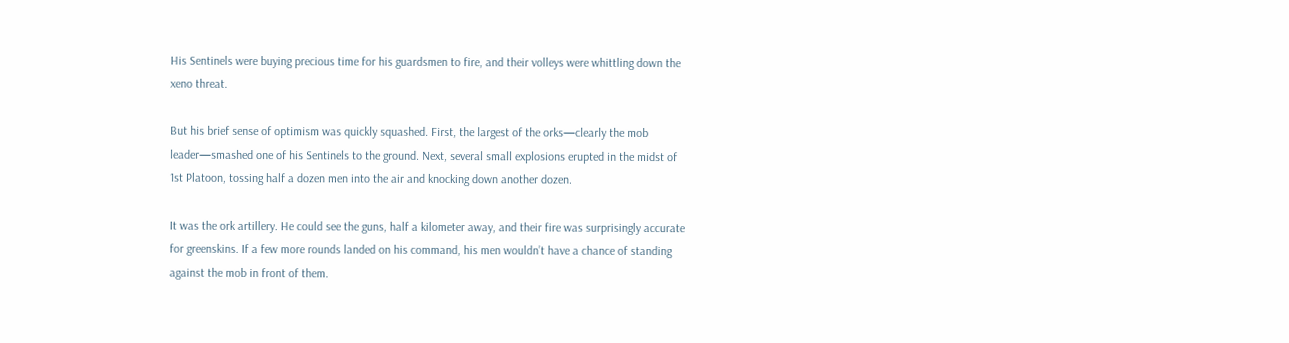His Sentinels were buying precious time for his guardsmen to fire, and their volleys were whittling down the xeno threat.

But his brief sense of optimism was quickly squashed. First, the largest of the orks—clearly the mob leader—smashed one of his Sentinels to the ground. Next, several small explosions erupted in the midst of 1st Platoon, tossing half a dozen men into the air and knocking down another dozen.

It was the ork artillery. He could see the guns, half a kilometer away, and their fire was surprisingly accurate for greenskins. If a few more rounds landed on his command, his men wouldn’t have a chance of standing against the mob in front of them.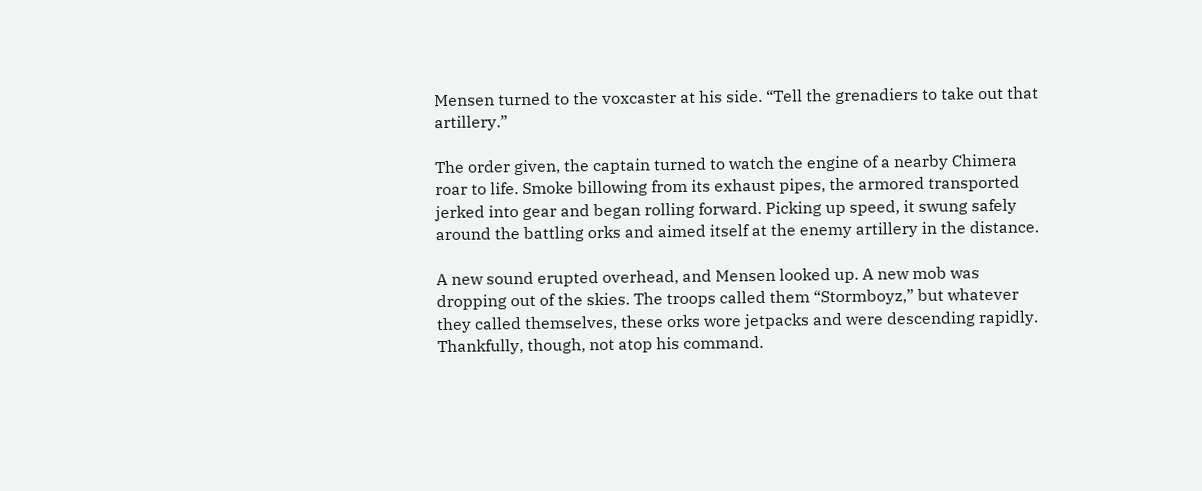Mensen turned to the voxcaster at his side. “Tell the grenadiers to take out that artillery.”

The order given, the captain turned to watch the engine of a nearby Chimera roar to life. Smoke billowing from its exhaust pipes, the armored transported jerked into gear and began rolling forward. Picking up speed, it swung safely around the battling orks and aimed itself at the enemy artillery in the distance.

A new sound erupted overhead, and Mensen looked up. A new mob was dropping out of the skies. The troops called them “Stormboyz,” but whatever they called themselves, these orks wore jetpacks and were descending rapidly. Thankfully, though, not atop his command.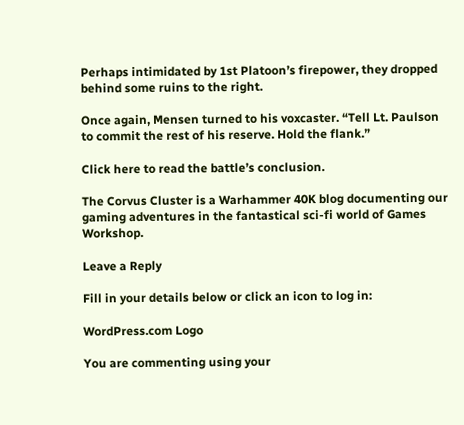Perhaps intimidated by 1st Platoon’s firepower, they dropped behind some ruins to the right.

Once again, Mensen turned to his voxcaster. “Tell Lt. Paulson to commit the rest of his reserve. Hold the flank.”

Click here to read the battle’s conclusion.

The Corvus Cluster is a Warhammer 40K blog documenting our gaming adventures in the fantastical sci-fi world of Games Workshop.

Leave a Reply

Fill in your details below or click an icon to log in:

WordPress.com Logo

You are commenting using your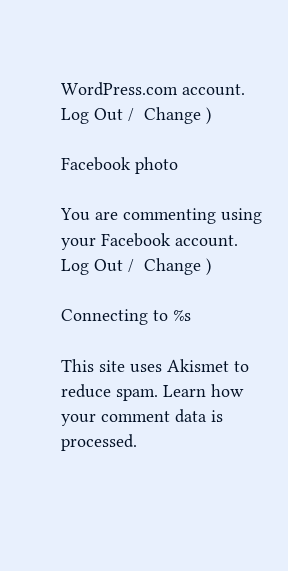WordPress.com account. Log Out /  Change )

Facebook photo

You are commenting using your Facebook account. Log Out /  Change )

Connecting to %s

This site uses Akismet to reduce spam. Learn how your comment data is processed.